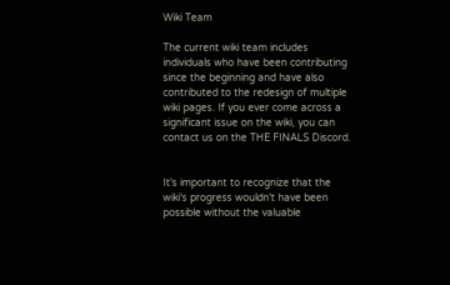Wiki Team

The current wiki team includes individuals who have been contributing since the beginning and have also contributed to the redesign of multiple wiki pages. If you ever come across a significant issue on the wiki, you can contact us on the THE FINALS Discord.


It's important to recognize that the wiki's progress wouldn't have been possible without the valuable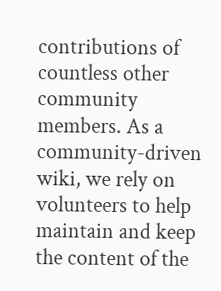contributions of countless other community members. As a community-driven wiki, we rely on volunteers to help maintain and keep the content of the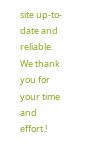site up-to-date and reliable. We thank you for your time and effort.!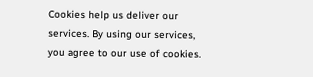Cookies help us deliver our services. By using our services, you agree to our use of cookies.